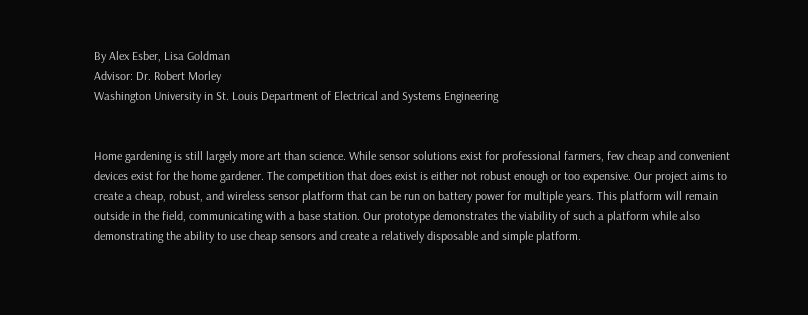By Alex Esber, Lisa Goldman
Advisor: Dr. Robert Morley
Washington University in St. Louis Department of Electrical and Systems Engineering


Home gardening is still largely more art than science. While sensor solutions exist for professional farmers, few cheap and convenient devices exist for the home gardener. The competition that does exist is either not robust enough or too expensive. Our project aims to create a cheap, robust, and wireless sensor platform that can be run on battery power for multiple years. This platform will remain outside in the field, communicating with a base station. Our prototype demonstrates the viability of such a platform while also demonstrating the ability to use cheap sensors and create a relatively disposable and simple platform.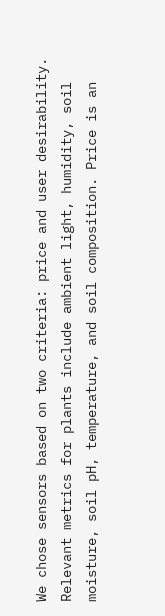We chose sensors based on two criteria: price and user desirability. Relevant metrics for plants include ambient light, humidity, soil moisture, soil pH, temperature, and soil composition. Price is an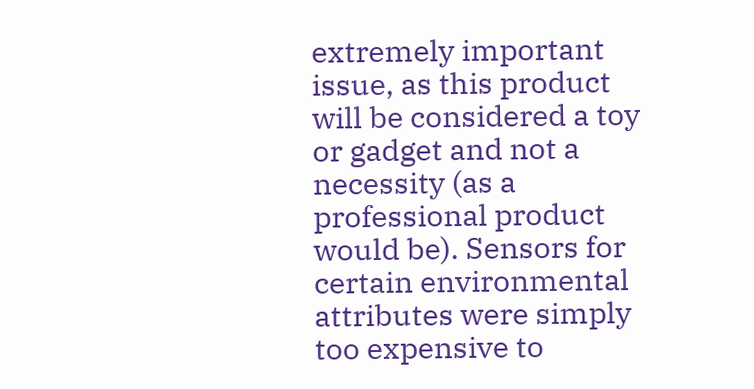extremely important issue, as this product will be considered a toy or gadget and not a necessity (as a professional product would be). Sensors for certain environmental attributes were simply too expensive to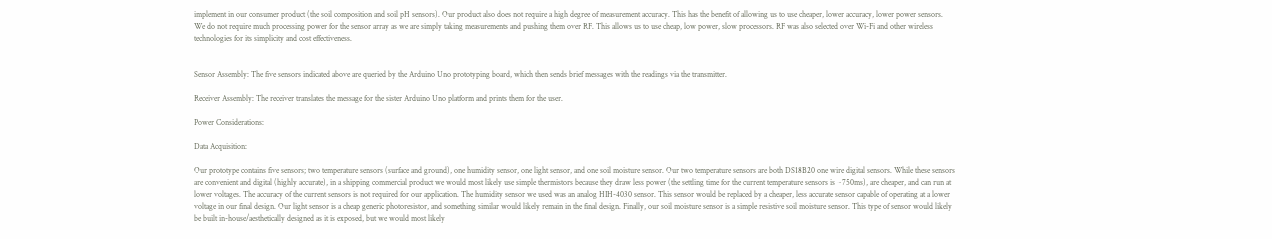implement in our consumer product (the soil composition and soil pH sensors). Our product also does not require a high degree of measurement accuracy. This has the benefit of allowing us to use cheaper, lower accuracy, lower power sensors. We do not require much processing power for the sensor array as we are simply taking measurements and pushing them over RF. This allows us to use cheap, low power, slow processors. RF was also selected over Wi-Fi and other wireless technologies for its simplicity and cost effectiveness.


Sensor Assembly: The five sensors indicated above are queried by the Arduino Uno prototyping board, which then sends brief messages with the readings via the transmitter.

Receiver Assembly: The receiver translates the message for the sister Arduino Uno platform and prints them for the user.

Power Considerations:

Data Acquisition:

Our prototype contains five sensors; two temperature sensors (surface and ground), one humidity sensor, one light sensor, and one soil moisture sensor. Our two temperature sensors are both DS18B20 one wire digital sensors. While these sensors are convenient and digital (highly accurate), in a shipping commercial product we would most likely use simple thermistors because they draw less power (the settling time for the current temperature sensors is ~750ms), are cheaper, and can run at lower voltages. The accuracy of the current sensors is not required for our application. The humidity sensor we used was an analog HIH-4030 sensor. This sensor would be replaced by a cheaper, less accurate sensor capable of operating at a lower voltage in our final design. Our light sensor is a cheap generic photoresistor, and something similar would likely remain in the final design. Finally, our soil moisture sensor is a simple resistive soil moisture sensor. This type of sensor would likely be built in-house/aesthetically designed as it is exposed, but we would most likely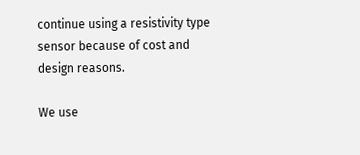continue using a resistivity type sensor because of cost and design reasons.

We use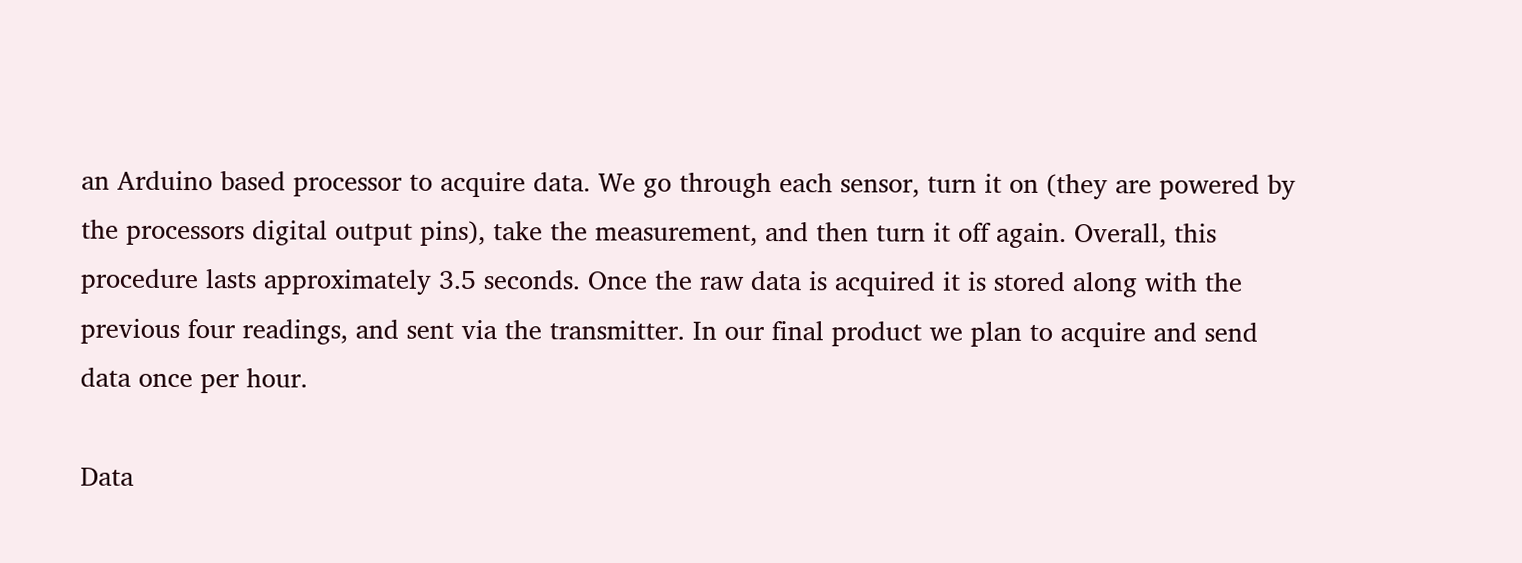an Arduino based processor to acquire data. We go through each sensor, turn it on (they are powered by the processors digital output pins), take the measurement, and then turn it off again. Overall, this procedure lasts approximately 3.5 seconds. Once the raw data is acquired it is stored along with the previous four readings, and sent via the transmitter. In our final product we plan to acquire and send data once per hour.

Data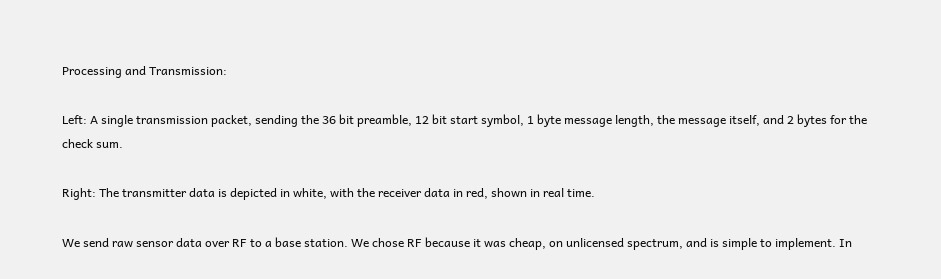Processing and Transmission:

Left: A single transmission packet, sending the 36 bit preamble, 12 bit start symbol, 1 byte message length, the message itself, and 2 bytes for the check sum.

Right: The transmitter data is depicted in white, with the receiver data in red, shown in real time.

We send raw sensor data over RF to a base station. We chose RF because it was cheap, on unlicensed spectrum, and is simple to implement. In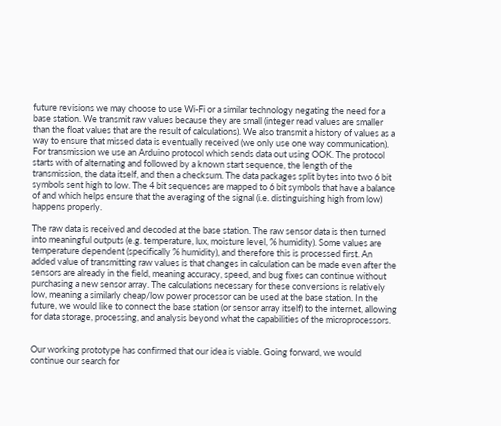future revisions we may choose to use Wi-Fi or a similar technology negating the need for a base station. We transmit raw values because they are small (integer read values are smaller than the float values that are the result of calculations). We also transmit a history of values as a way to ensure that missed data is eventually received (we only use one way communication). For transmission we use an Arduino protocol which sends data out using OOK. The protocol starts with of alternating and followed by a known start sequence, the length of the transmission, the data itself, and then a checksum. The data packages split bytes into two 6 bit symbols sent high to low. The 4 bit sequences are mapped to 6 bit symbols that have a balance of and which helps ensure that the averaging of the signal (i.e. distinguishing high from low) happens properly.

The raw data is received and decoded at the base station. The raw sensor data is then turned into meaningful outputs (e.g. temperature, lux, moisture level, % humidity). Some values are temperature dependent (specifically % humidity), and therefore this is processed first. An added value of transmitting raw values is that changes in calculation can be made even after the sensors are already in the field, meaning accuracy, speed, and bug fixes can continue without purchasing a new sensor array. The calculations necessary for these conversions is relatively low, meaning a similarly cheap/low power processor can be used at the base station. In the future, we would like to connect the base station (or sensor array itself) to the internet, allowing for data storage, processing, and analysis beyond what the capabilities of the microprocessors.


Our working prototype has confirmed that our idea is viable. Going forward, we would continue our search for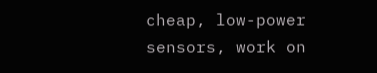cheap, low-power sensors, work on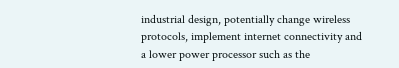industrial design, potentially change wireless protocols, implement internet connectivity and a lower power processor such as the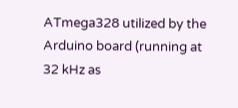ATmega328 utilized by the Arduino board (running at 32 kHz as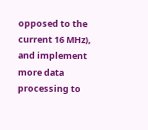opposed to the current 16 MHz), and implement more data processing to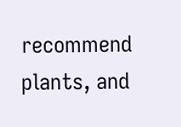recommend plants, and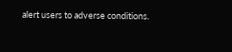alert users to adverse conditions.